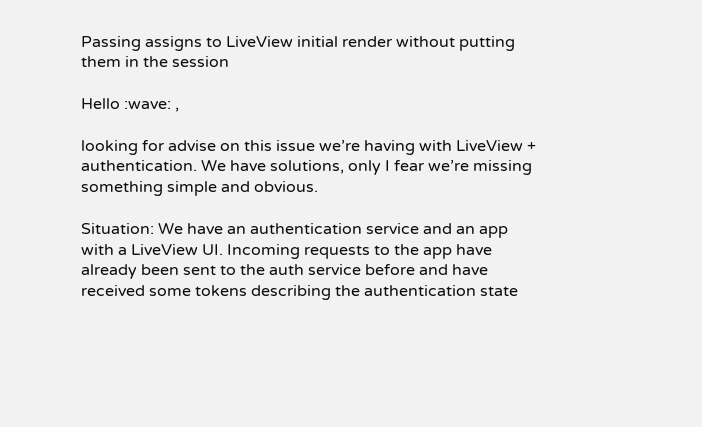Passing assigns to LiveView initial render without putting them in the session

Hello :wave: ,

looking for advise on this issue we’re having with LiveView + authentication. We have solutions, only I fear we’re missing something simple and obvious.

Situation: We have an authentication service and an app with a LiveView UI. Incoming requests to the app have already been sent to the auth service before and have received some tokens describing the authentication state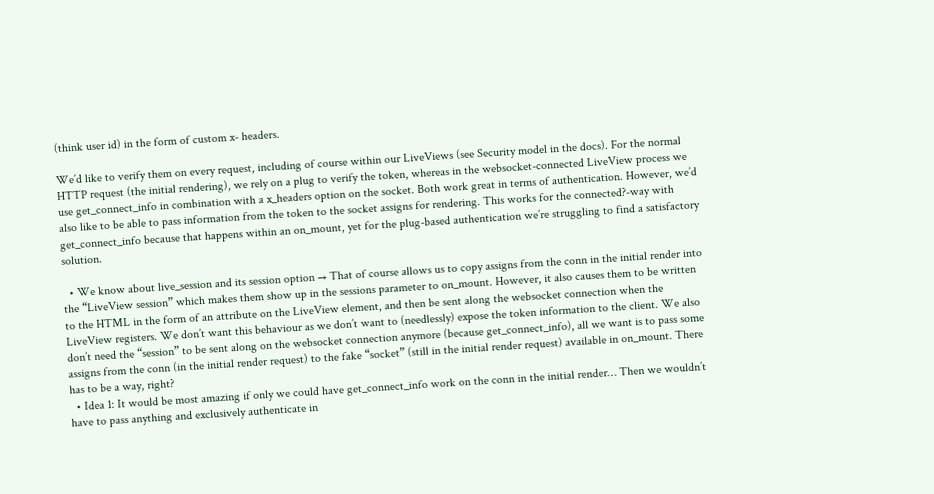(think user id) in the form of custom x- headers.

We’d like to verify them on every request, including of course within our LiveViews (see Security model in the docs). For the normal HTTP request (the initial rendering), we rely on a plug to verify the token, whereas in the websocket-connected LiveView process we use get_connect_info in combination with a x_headers option on the socket. Both work great in terms of authentication. However, we’d also like to be able to pass information from the token to the socket assigns for rendering. This works for the connected?-way with get_connect_info because that happens within an on_mount, yet for the plug-based authentication we’re struggling to find a satisfactory solution.

  • We know about live_session and its session option → That of course allows us to copy assigns from the conn in the initial render into the “LiveView session” which makes them show up in the sessions parameter to on_mount. However, it also causes them to be written to the HTML in the form of an attribute on the LiveView element, and then be sent along the websocket connection when the LiveView registers. We don’t want this behaviour as we don’t want to (needlessly) expose the token information to the client. We also don’t need the “session” to be sent along on the websocket connection anymore (because get_connect_info), all we want is to pass some assigns from the conn (in the initial render request) to the fake “socket” (still in the initial render request) available in on_mount. There has to be a way, right?
  • Idea 1: It would be most amazing if only we could have get_connect_info work on the conn in the initial render… Then we wouldn’t have to pass anything and exclusively authenticate in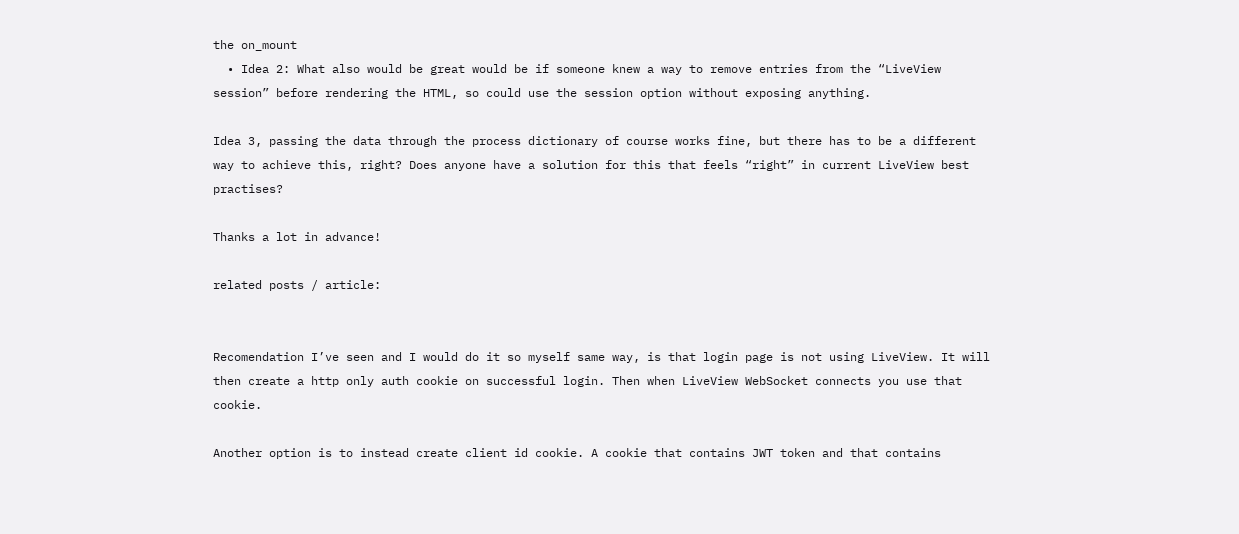the on_mount
  • Idea 2: What also would be great would be if someone knew a way to remove entries from the “LiveView session” before rendering the HTML, so could use the session option without exposing anything.

Idea 3, passing the data through the process dictionary of course works fine, but there has to be a different way to achieve this, right? Does anyone have a solution for this that feels “right” in current LiveView best practises?

Thanks a lot in advance!

related posts / article:


Recomendation I’ve seen and I would do it so myself same way, is that login page is not using LiveView. It will then create a http only auth cookie on successful login. Then when LiveView WebSocket connects you use that cookie.

Another option is to instead create client id cookie. A cookie that contains JWT token and that contains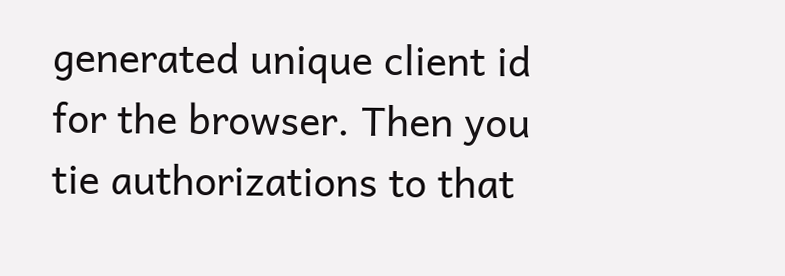generated unique client id for the browser. Then you tie authorizations to that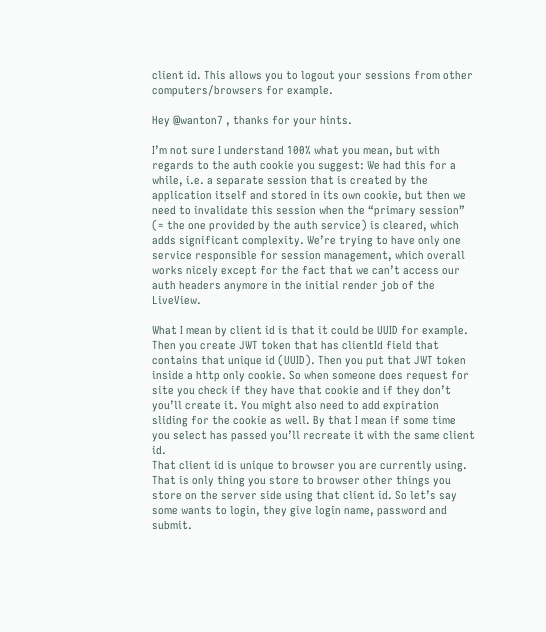client id. This allows you to logout your sessions from other computers/browsers for example.

Hey @wanton7 , thanks for your hints.

I’m not sure I understand 100% what you mean, but with regards to the auth cookie you suggest: We had this for a while, i.e. a separate session that is created by the application itself and stored in its own cookie, but then we need to invalidate this session when the “primary session” (= the one provided by the auth service) is cleared, which adds significant complexity. We’re trying to have only one service responsible for session management, which overall works nicely except for the fact that we can’t access our auth headers anymore in the initial render job of the LiveView.

What I mean by client id is that it could be UUID for example. Then you create JWT token that has clientId field that contains that unique id (UUID). Then you put that JWT token inside a http only cookie. So when someone does request for site you check if they have that cookie and if they don’t you’ll create it. You might also need to add expiration sliding for the cookie as well. By that I mean if some time you select has passed you’ll recreate it with the same client id.
That client id is unique to browser you are currently using. That is only thing you store to browser other things you store on the server side using that client id. So let’s say some wants to login, they give login name, password and submit.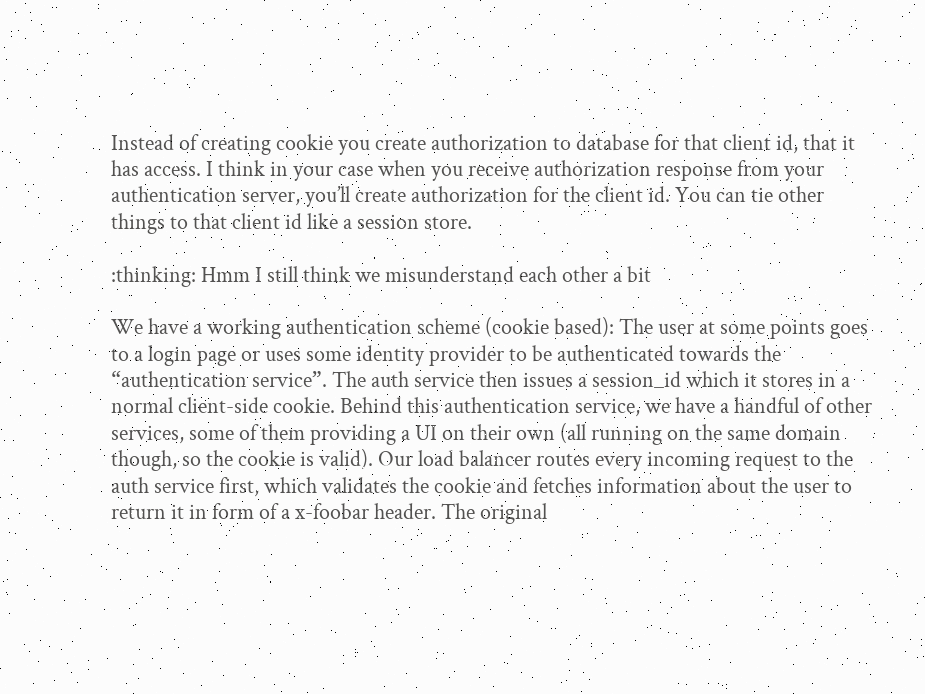Instead of creating cookie you create authorization to database for that client id, that it has access. I think in your case when you receive authorization response from your authentication server, you’ll create authorization for the client id. You can tie other things to that client id like a session store.

:thinking: Hmm I still think we misunderstand each other a bit

We have a working authentication scheme (cookie based): The user at some points goes to a login page or uses some identity provider to be authenticated towards the “authentication service”. The auth service then issues a session_id which it stores in a normal client-side cookie. Behind this authentication service, we have a handful of other services, some of them providing a UI on their own (all running on the same domain though, so the cookie is valid). Our load balancer routes every incoming request to the auth service first, which validates the cookie and fetches information about the user to return it in form of a x-foobar header. The original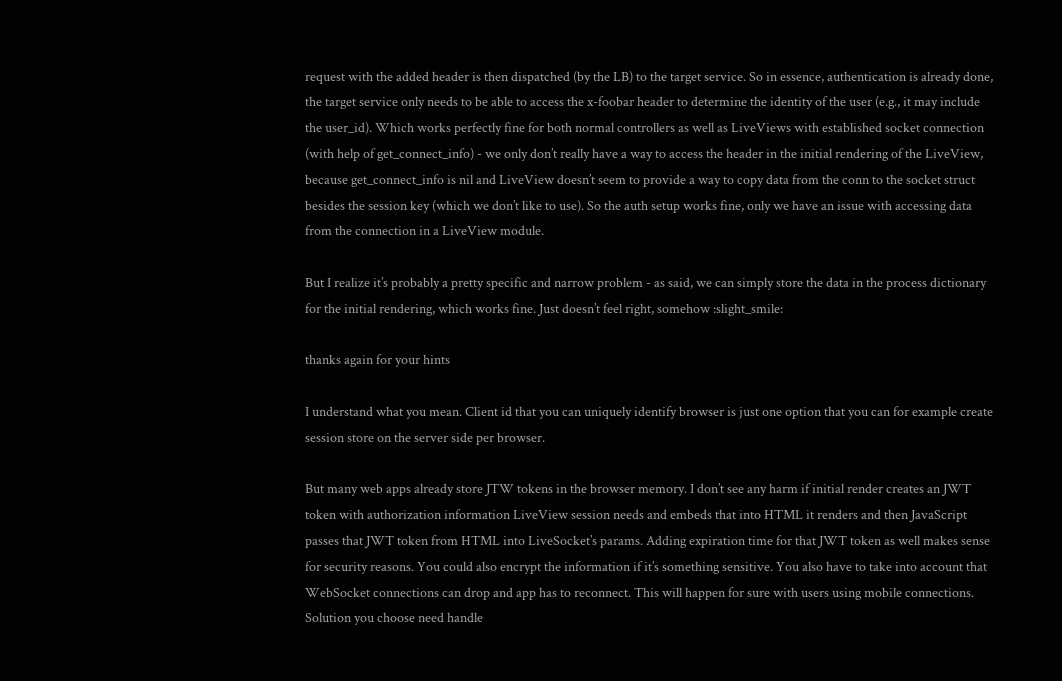request with the added header is then dispatched (by the LB) to the target service. So in essence, authentication is already done, the target service only needs to be able to access the x-foobar header to determine the identity of the user (e.g., it may include the user_id). Which works perfectly fine for both normal controllers as well as LiveViews with established socket connection (with help of get_connect_info) - we only don’t really have a way to access the header in the initial rendering of the LiveView, because get_connect_info is nil and LiveView doesn’t seem to provide a way to copy data from the conn to the socket struct besides the session key (which we don’t like to use). So the auth setup works fine, only we have an issue with accessing data from the connection in a LiveView module.

But I realize it’s probably a pretty specific and narrow problem - as said, we can simply store the data in the process dictionary for the initial rendering, which works fine. Just doesn’t feel right, somehow :slight_smile:

thanks again for your hints

I understand what you mean. Client id that you can uniquely identify browser is just one option that you can for example create session store on the server side per browser.

But many web apps already store JTW tokens in the browser memory. I don’t see any harm if initial render creates an JWT token with authorization information LiveView session needs and embeds that into HTML it renders and then JavaScript passes that JWT token from HTML into LiveSocket’s params. Adding expiration time for that JWT token as well makes sense for security reasons. You could also encrypt the information if it’s something sensitive. You also have to take into account that WebSocket connections can drop and app has to reconnect. This will happen for sure with users using mobile connections. Solution you choose need handle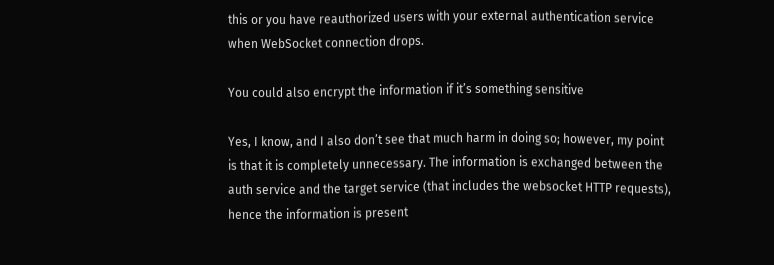this or you have reauthorized users with your external authentication service when WebSocket connection drops.

You could also encrypt the information if it’s something sensitive

Yes, I know, and I also don’t see that much harm in doing so; however, my point is that it is completely unnecessary. The information is exchanged between the auth service and the target service (that includes the websocket HTTP requests), hence the information is present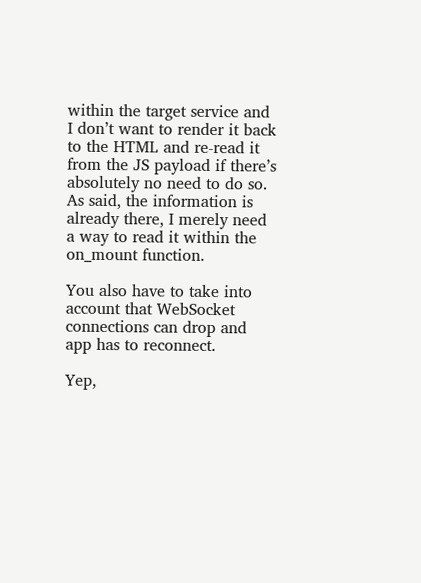within the target service and I don’t want to render it back to the HTML and re-read it from the JS payload if there’s absolutely no need to do so. As said, the information is already there, I merely need a way to read it within the on_mount function.

You also have to take into account that WebSocket connections can drop and app has to reconnect.

Yep,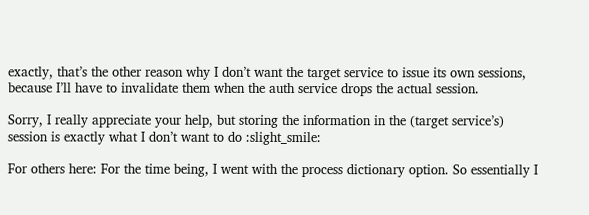exactly, that’s the other reason why I don’t want the target service to issue its own sessions, because I’ll have to invalidate them when the auth service drops the actual session.

Sorry, I really appreciate your help, but storing the information in the (target service’s) session is exactly what I don’t want to do :slight_smile:

For others here: For the time being, I went with the process dictionary option. So essentially I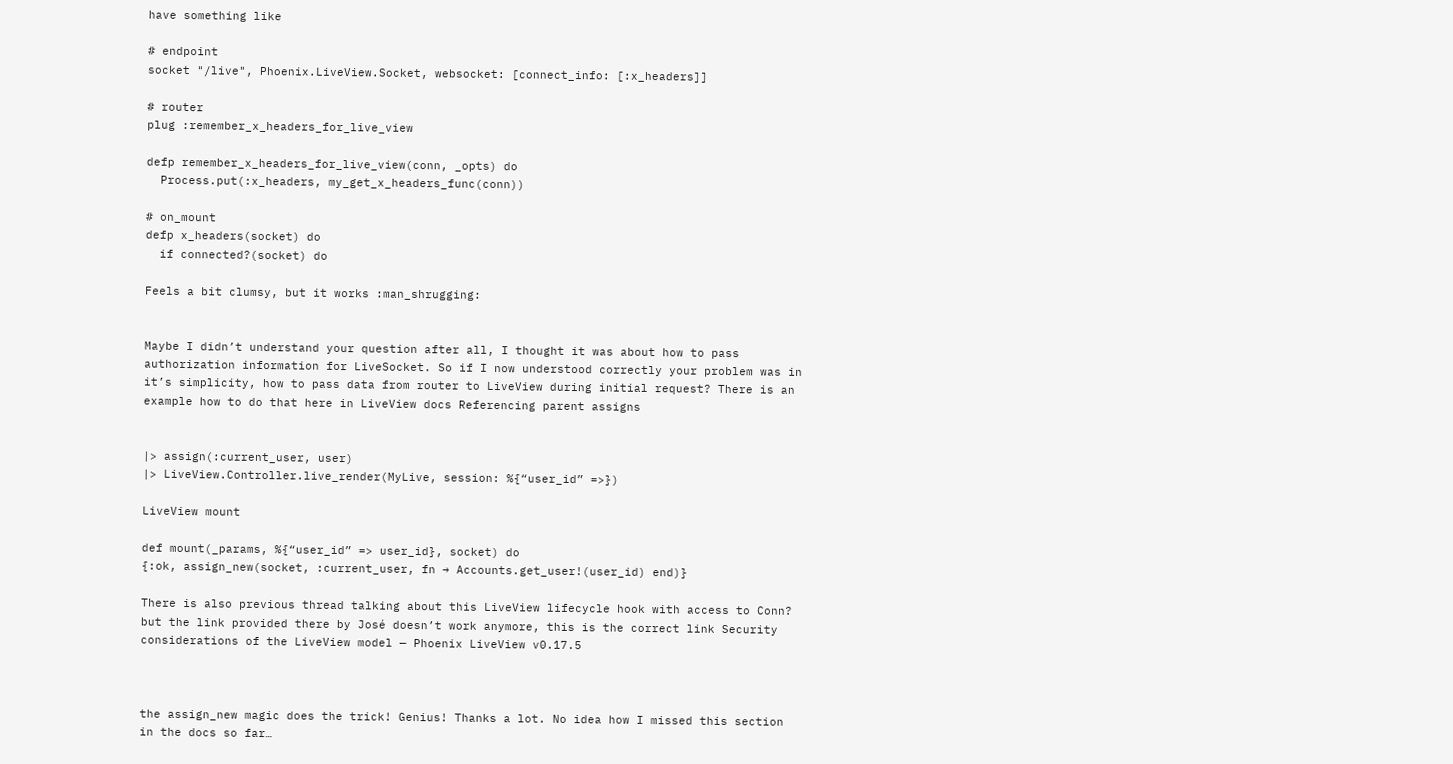have something like

# endpoint
socket "/live", Phoenix.LiveView.Socket, websocket: [connect_info: [:x_headers]]

# router
plug :remember_x_headers_for_live_view

defp remember_x_headers_for_live_view(conn, _opts) do
  Process.put(:x_headers, my_get_x_headers_func(conn))

# on_mount
defp x_headers(socket) do
  if connected?(socket) do

Feels a bit clumsy, but it works :man_shrugging:


Maybe I didn’t understand your question after all, I thought it was about how to pass authorization information for LiveSocket. So if I now understood correctly your problem was in it’s simplicity, how to pass data from router to LiveView during initial request? There is an example how to do that here in LiveView docs Referencing parent assigns


|> assign(:current_user, user)
|> LiveView.Controller.live_render(MyLive, session: %{“user_id” =>})

LiveView mount

def mount(_params, %{“user_id” => user_id}, socket) do
{:ok, assign_new(socket, :current_user, fn → Accounts.get_user!(user_id) end)}

There is also previous thread talking about this LiveView lifecycle hook with access to Conn? but the link provided there by José doesn’t work anymore, this is the correct link Security considerations of the LiveView model — Phoenix LiveView v0.17.5



the assign_new magic does the trick! Genius! Thanks a lot. No idea how I missed this section in the docs so far…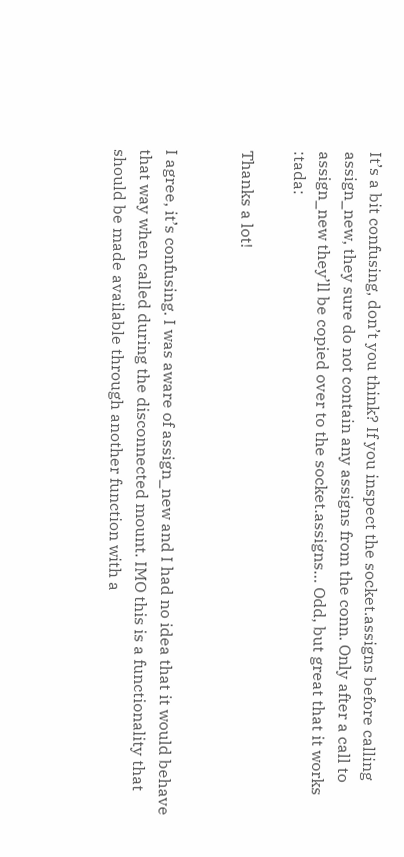It’s a bit confusing, don’t you think? If you inspect the socket.assigns before calling assign_new, they sure do not contain any assigns from the conn. Only after a call to assign_new they’ll be copied over to the socket.assigns… Odd, but great that it works :tada:

Thanks a lot!


I agree, it’s confusing. I was aware of assign_new and I had no idea that it would behave that way when called during the disconnected mount. IMO this is a functionality that should be made available through another function with a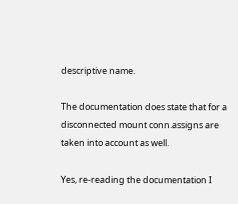descriptive name.

The documentation does state that for a disconnected mount conn.assigns are taken into account as well.

Yes, re-reading the documentation I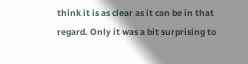think it is as clear as it can be in that regard. Only it was a bit surprising to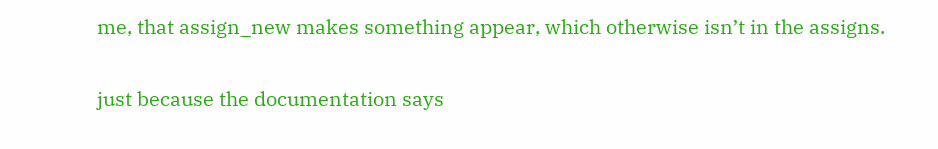me, that assign_new makes something appear, which otherwise isn’t in the assigns.

just because the documentation says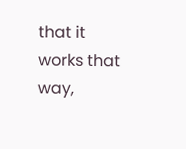that it works that way,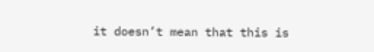it doesn’t mean that this is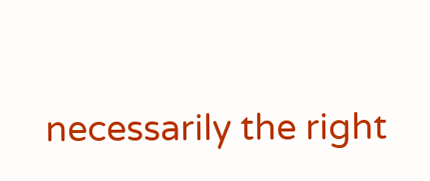necessarily the right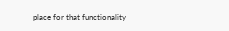place for that functionality